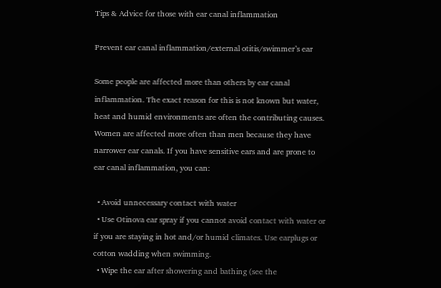Tips & Advice for those with ear canal inflammation

Prevent ear canal inflammation/external otitis/swimmer’s ear

Some people are affected more than others by ear canal inflammation. The exact reason for this is not known but water, heat and humid environments are often the contributing causes. Women are affected more often than men because they have narrower ear canals. If you have sensitive ears and are prone to ear canal inflammation, you can:

  • Avoid unnecessary contact with water
  • Use Otinova ear spray if you cannot avoid contact with water or if you are staying in hot and/or humid climates. Use earplugs or cotton wadding when swimming.
  • Wipe the ear after showering and bathing (see the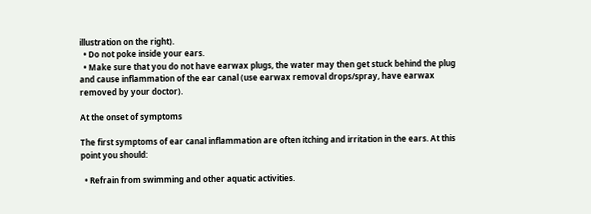illustration on the right).
  • Do not poke inside your ears.
  • Make sure that you do not have earwax plugs, the water may then get stuck behind the plug and cause inflammation of the ear canal (use earwax removal drops/spray, have earwax removed by your doctor).

At the onset of symptoms

The first symptoms of ear canal inflammation are often itching and irritation in the ears. At this point you should:

  • Refrain from swimming and other aquatic activities.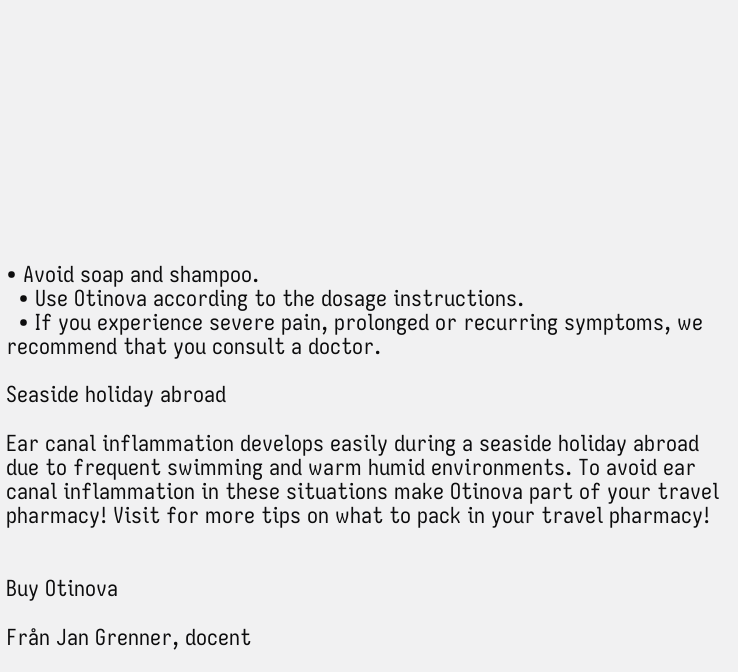• Avoid soap and shampoo.
  • Use Otinova according to the dosage instructions.
  • If you experience severe pain, prolonged or recurring symptoms, we recommend that you consult a doctor.

Seaside holiday abroad

Ear canal inflammation develops easily during a seaside holiday abroad due to frequent swimming and warm humid environments. To avoid ear canal inflammation in these situations make Otinova part of your travel pharmacy! Visit for more tips on what to pack in your travel pharmacy!


Buy Otinova

Från Jan Grenner, docent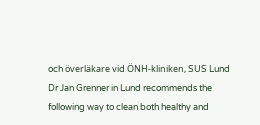och överläkare vid ÖNH-kliniken, SUS Lund
Dr Jan Grenner in Lund recommends the following way to clean both healthy and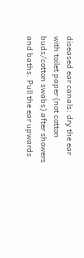diseased ear canals: dry the ear with toilet paper (not cotton buds/cotton swabs) after showers and baths. Pull the ear upwards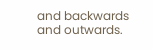and backwards and outwards.